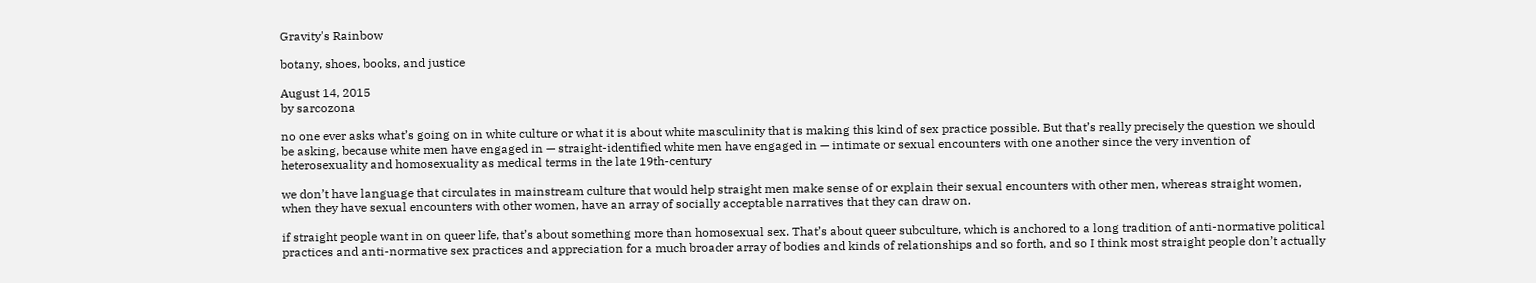Gravity's Rainbow

botany, shoes, books, and justice

August 14, 2015
by sarcozona

no one ever asks what’s going on in white culture or what it is about white masculinity that is making this kind of sex practice possible. But that’s really precisely the question we should be asking, because white men have engaged in — straight-identified white men have engaged in — intimate or sexual encounters with one another since the very invention of heterosexuality and homosexuality as medical terms in the late 19th-century

we don’t have language that circulates in mainstream culture that would help straight men make sense of or explain their sexual encounters with other men, whereas straight women, when they have sexual encounters with other women, have an array of socially acceptable narratives that they can draw on.

if straight people want in on queer life, that’s about something more than homosexual sex. That’s about queer subculture, which is anchored to a long tradition of anti-normative political practices and anti-normative sex practices and appreciation for a much broader array of bodies and kinds of relationships and so forth, and so I think most straight people don’t actually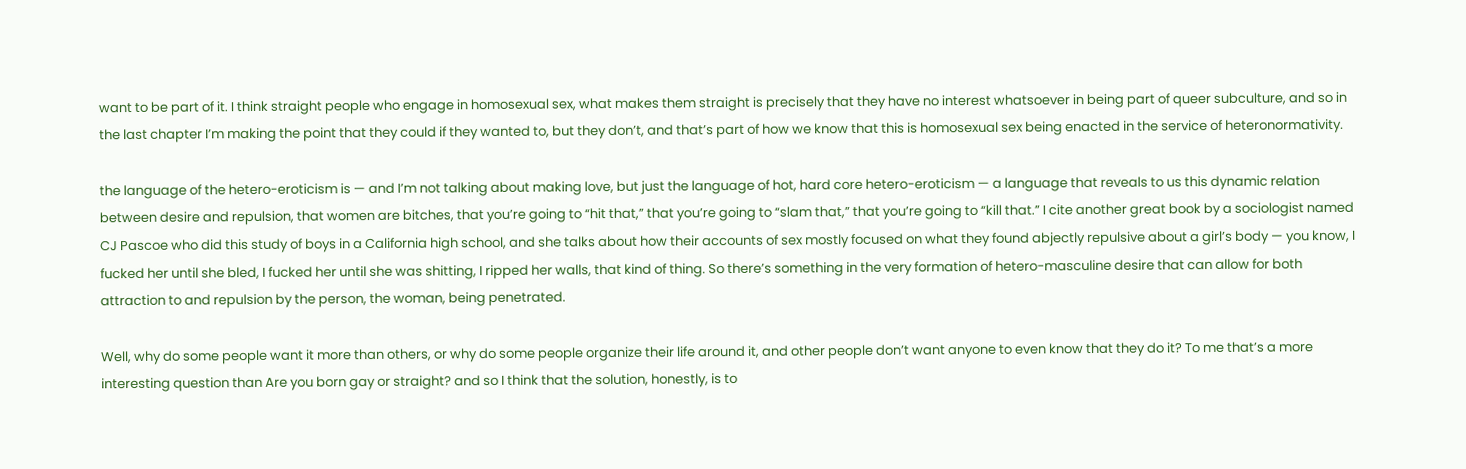want to be part of it. I think straight people who engage in homosexual sex, what makes them straight is precisely that they have no interest whatsoever in being part of queer subculture, and so in the last chapter I’m making the point that they could if they wanted to, but they don’t, and that’s part of how we know that this is homosexual sex being enacted in the service of heteronormativity.

the language of the hetero-eroticism is — and I’m not talking about making love, but just the language of hot, hard core hetero-eroticism — a language that reveals to us this dynamic relation between desire and repulsion, that women are bitches, that you’re going to “hit that,” that you’re going to “slam that,” that you’re going to “kill that.” I cite another great book by a sociologist named CJ Pascoe who did this study of boys in a California high school, and she talks about how their accounts of sex mostly focused on what they found abjectly repulsive about a girl’s body — you know, I fucked her until she bled, I fucked her until she was shitting, I ripped her walls, that kind of thing. So there’s something in the very formation of hetero-masculine desire that can allow for both attraction to and repulsion by the person, the woman, being penetrated.

Well, why do some people want it more than others, or why do some people organize their life around it, and other people don’t want anyone to even know that they do it? To me that’s a more interesting question than Are you born gay or straight? and so I think that the solution, honestly, is to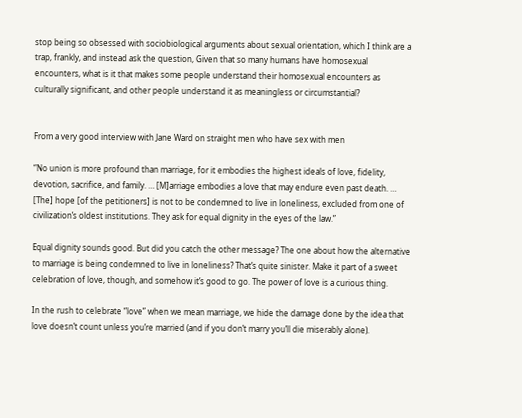stop being so obsessed with sociobiological arguments about sexual orientation, which I think are a trap, frankly, and instead ask the question, Given that so many humans have homosexual encounters, what is it that makes some people understand their homosexual encounters as culturally significant, and other people understand it as meaningless or circumstantial?


From a very good interview with Jane Ward on straight men who have sex with men

“No union is more profound than marriage, for it embodies the highest ideals of love, fidelity, devotion, sacrifice, and family. … [M]arriage embodies a love that may endure even past death. … [The] hope [of the petitioners] is not to be condemned to live in loneliness, excluded from one of civilization’s oldest institutions. They ask for equal dignity in the eyes of the law.”

Equal dignity sounds good. But did you catch the other message? The one about how the alternative to marriage is being condemned to live in loneliness? That’s quite sinister. Make it part of a sweet celebration of love, though, and somehow it’s good to go. The power of love is a curious thing.

In the rush to celebrate “love” when we mean marriage, we hide the damage done by the idea that love doesn’t count unless you’re married (and if you don’t marry you’ll die miserably alone).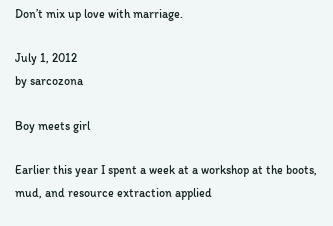Don’t mix up love with marriage.

July 1, 2012
by sarcozona

Boy meets girl

Earlier this year I spent a week at a workshop at the boots, mud, and resource extraction applied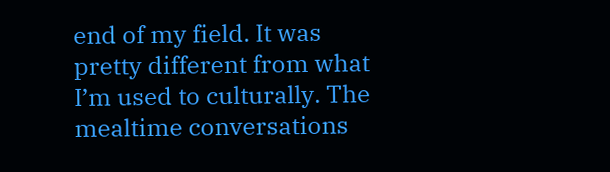end of my field. It was pretty different from what I’m used to culturally. The mealtime conversations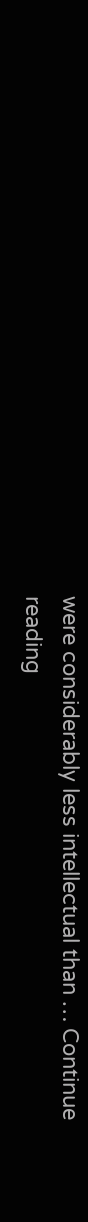were considerably less intellectual than … Continue reading